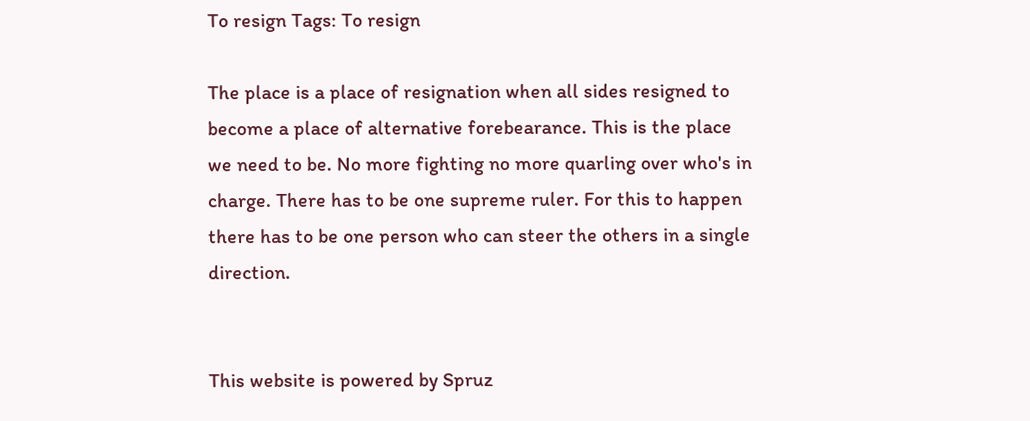To resign Tags: To resign

The place is a place of resignation when all sides resigned to become a place of alternative forebearance. This is the place we need to be. No more fighting no more quarling over who's in charge. There has to be one supreme ruler. For this to happen there has to be one person who can steer the others in a single direction.


This website is powered by Spruz